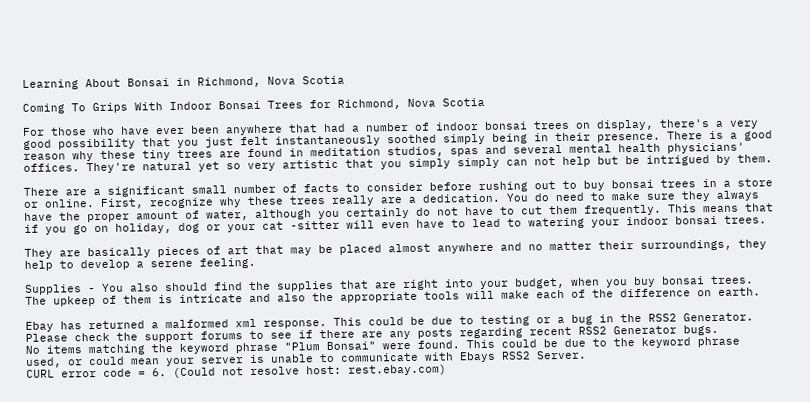Learning About Bonsai in Richmond, Nova Scotia

Coming To Grips With Indoor Bonsai Trees for Richmond, Nova Scotia

For those who have ever been anywhere that had a number of indoor bonsai trees on display, there's a very good possibility that you just felt instantaneously soothed simply being in their presence. There is a good reason why these tiny trees are found in meditation studios, spas and several mental health physicians' offices. They're natural yet so very artistic that you simply simply can not help but be intrigued by them.

There are a significant small number of facts to consider before rushing out to buy bonsai trees in a store or online. First, recognize why these trees really are a dedication. You do need to make sure they always have the proper amount of water, although you certainly do not have to cut them frequently. This means that if you go on holiday, dog or your cat -sitter will even have to lead to watering your indoor bonsai trees.

They are basically pieces of art that may be placed almost anywhere and no matter their surroundings, they help to develop a serene feeling.

Supplies - You also should find the supplies that are right into your budget, when you buy bonsai trees. The upkeep of them is intricate and also the appropriate tools will make each of the difference on earth.

Ebay has returned a malformed xml response. This could be due to testing or a bug in the RSS2 Generator. Please check the support forums to see if there are any posts regarding recent RSS2 Generator bugs.
No items matching the keyword phrase "Plum Bonsai" were found. This could be due to the keyword phrase used, or could mean your server is unable to communicate with Ebays RSS2 Server.
CURL error code = 6. (Could not resolve host: rest.ebay.com)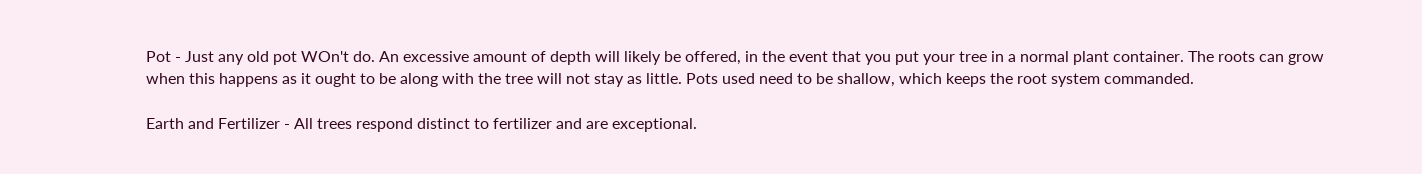Pot - Just any old pot WOn't do. An excessive amount of depth will likely be offered, in the event that you put your tree in a normal plant container. The roots can grow when this happens as it ought to be along with the tree will not stay as little. Pots used need to be shallow, which keeps the root system commanded.

Earth and Fertilizer - All trees respond distinct to fertilizer and are exceptional.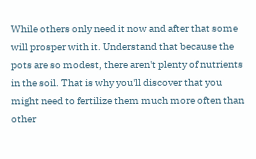While others only need it now and after that some will prosper with it. Understand that because the pots are so modest, there aren't plenty of nutrients in the soil. That is why you'll discover that you might need to fertilize them much more often than other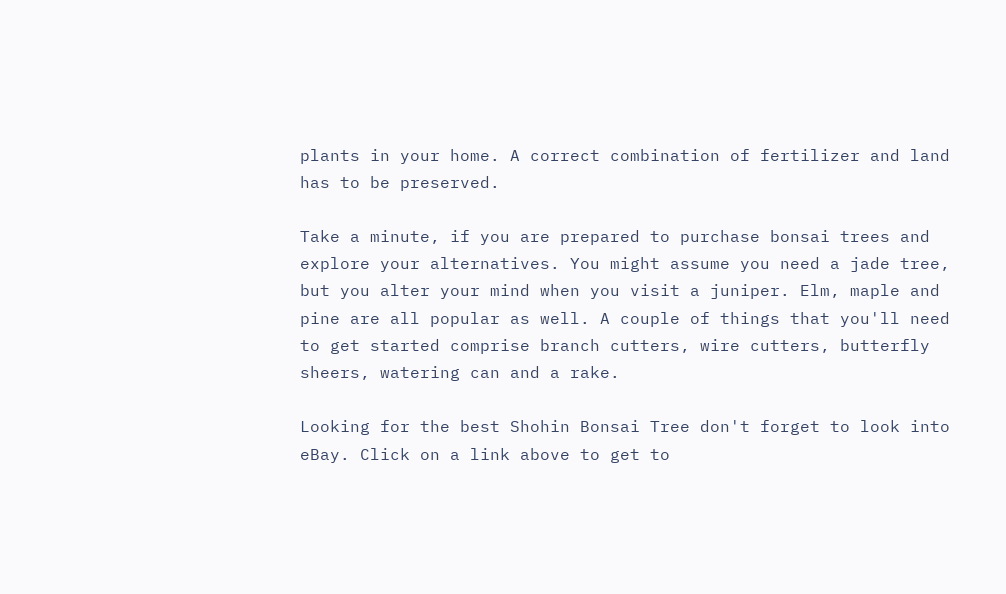plants in your home. A correct combination of fertilizer and land has to be preserved.

Take a minute, if you are prepared to purchase bonsai trees and explore your alternatives. You might assume you need a jade tree, but you alter your mind when you visit a juniper. Elm, maple and pine are all popular as well. A couple of things that you'll need to get started comprise branch cutters, wire cutters, butterfly sheers, watering can and a rake.

Looking for the best Shohin Bonsai Tree don't forget to look into eBay. Click on a link above to get to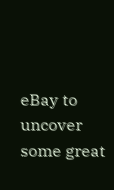eBay to uncover some great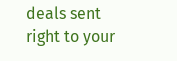deals sent right to your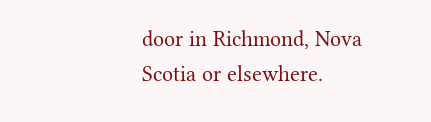door in Richmond, Nova Scotia or elsewhere.